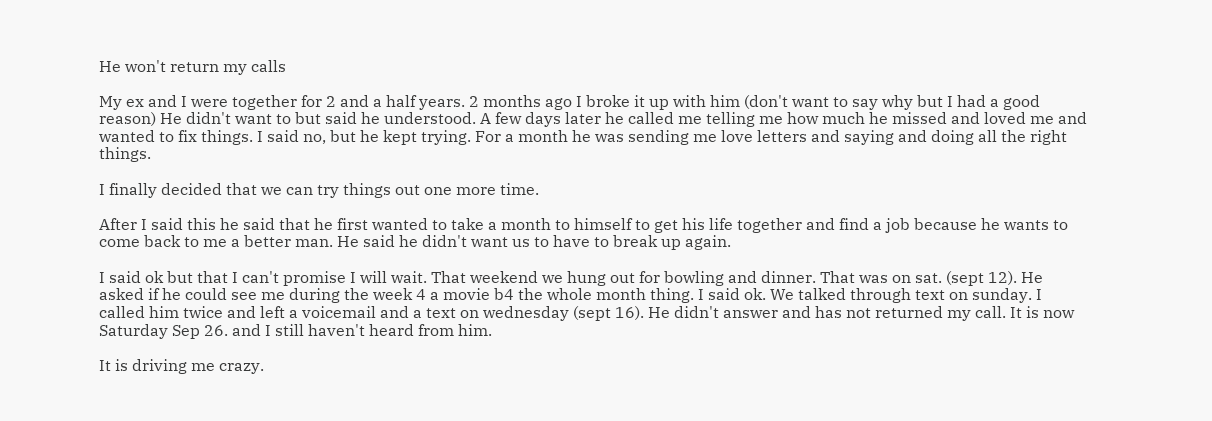He won't return my calls

My ex and I were together for 2 and a half years. 2 months ago I broke it up with him (don't want to say why but I had a good reason) He didn't want to but said he understood. A few days later he called me telling me how much he missed and loved me and wanted to fix things. I said no, but he kept trying. For a month he was sending me love letters and saying and doing all the right things.

I finally decided that we can try things out one more time.

After I said this he said that he first wanted to take a month to himself to get his life together and find a job because he wants to come back to me a better man. He said he didn't want us to have to break up again.

I said ok but that I can't promise I will wait. That weekend we hung out for bowling and dinner. That was on sat. (sept 12). He asked if he could see me during the week 4 a movie b4 the whole month thing. I said ok. We talked through text on sunday. I called him twice and left a voicemail and a text on wednesday (sept 16). He didn't answer and has not returned my call. It is now Saturday Sep 26. and I still haven't heard from him.

It is driving me crazy.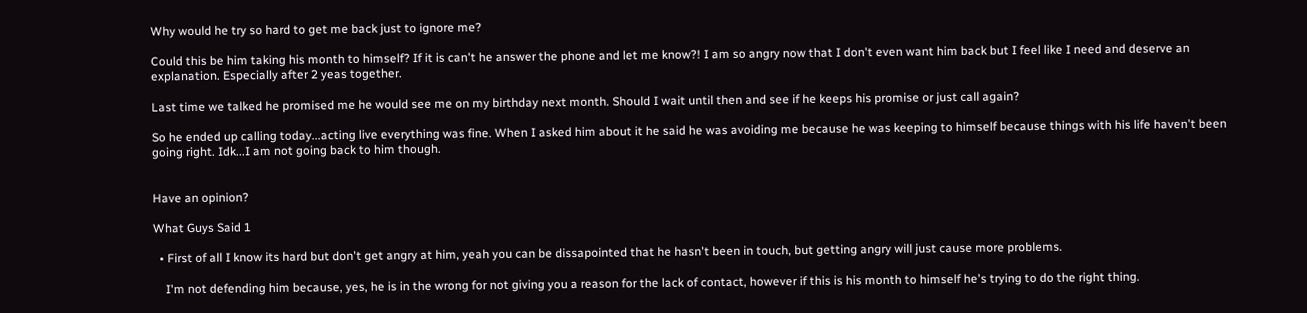Why would he try so hard to get me back just to ignore me?

Could this be him taking his month to himself? If it is can't he answer the phone and let me know?! I am so angry now that I don't even want him back but I feel like I need and deserve an explanation. Especially after 2 yeas together.

Last time we talked he promised me he would see me on my birthday next month. Should I wait until then and see if he keeps his promise or just call again?

So he ended up calling today...acting live everything was fine. When I asked him about it he said he was avoiding me because he was keeping to himself because things with his life haven't been going right. Idk...I am not going back to him though.


Have an opinion?

What Guys Said 1

  • First of all I know its hard but don't get angry at him, yeah you can be dissapointed that he hasn't been in touch, but getting angry will just cause more problems.

    I'm not defending him because, yes, he is in the wrong for not giving you a reason for the lack of contact, however if this is his month to himself he's trying to do the right thing.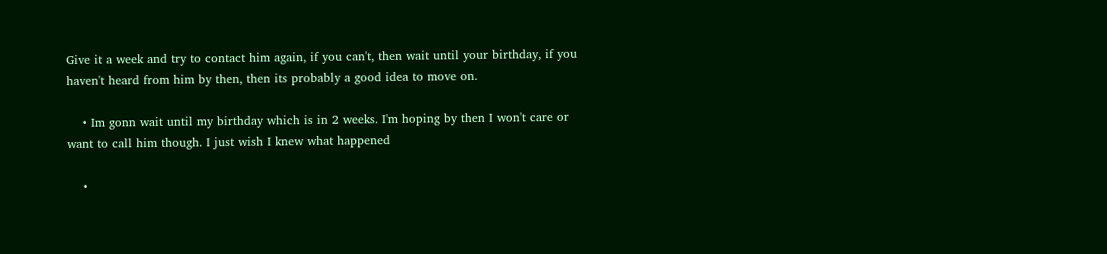Give it a week and try to contact him again, if you can't, then wait until your birthday, if you haven't heard from him by then, then its probably a good idea to move on.

    • Im gonn wait until my birthday which is in 2 weeks. I'm hoping by then I won't care or want to call him though. I just wish I knew what happened

    •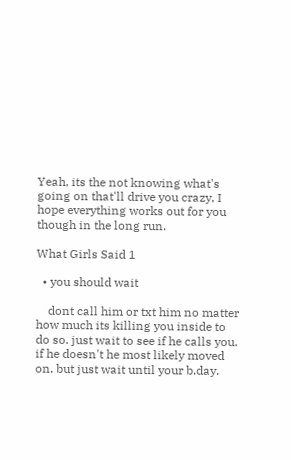Yeah, its the not knowing what's going on that'll drive you crazy, I hope everything works out for you though in the long run.

What Girls Said 1

  • you should wait

    dont call him or txt him no matter how much its killing you inside to do so. just wait to see if he calls you. if he doesn't he most likely moved on. but just wait until your b.day.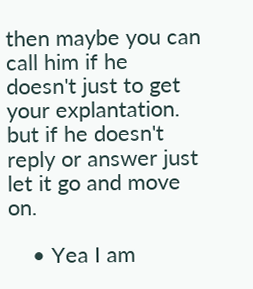then maybe you can call him if he doesn't just to get your explantation. but if he doesn't reply or answer just let it go and move on.

    • Yea I am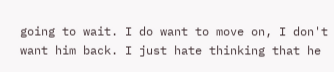going to wait. I do want to move on, I don't want him back. I just hate thinking that he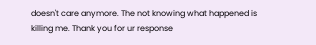doesn't care anymore. The not knowing what happened is killing me. Thank you for ur response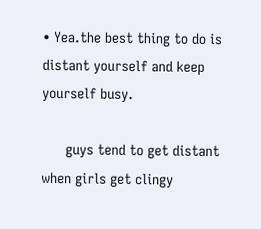• Yea.the best thing to do is distant yourself and keep yourself busy.

      guys tend to get distant when girls get clingy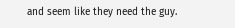and seem like they need the guy.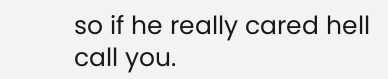so if he really cared hell call you.